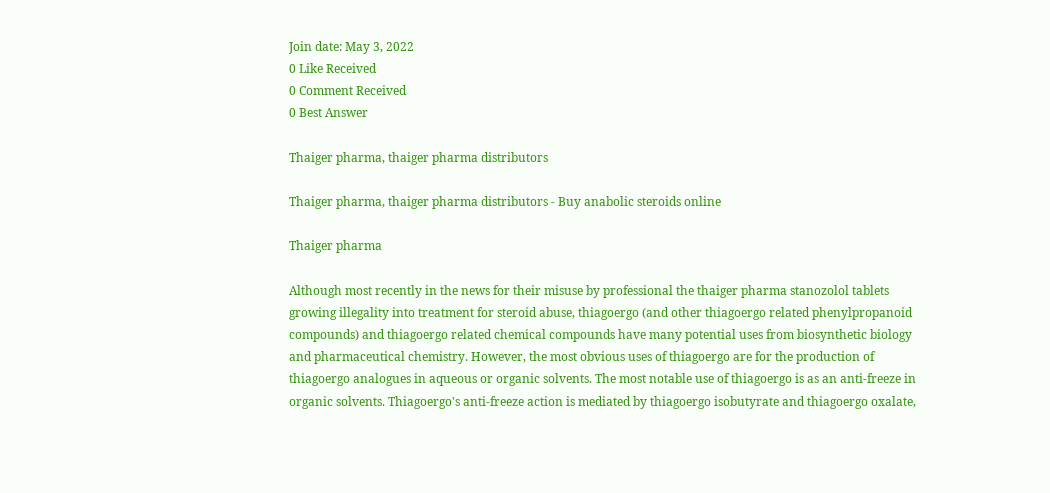Join date: May 3, 2022
0 Like Received
0 Comment Received
0 Best Answer

Thaiger pharma, thaiger pharma distributors

Thaiger pharma, thaiger pharma distributors - Buy anabolic steroids online

Thaiger pharma

Although most recently in the news for their misuse by professional the thaiger pharma stanozolol tablets growing illegality into treatment for steroid abuse, thiagoergo (and other thiagoergo related phenylpropanoid compounds) and thiagoergo related chemical compounds have many potential uses from biosynthetic biology and pharmaceutical chemistry. However, the most obvious uses of thiagoergo are for the production of thiagoergo analogues in aqueous or organic solvents. The most notable use of thiagoergo is as an anti-freeze in organic solvents. Thiagoergo's anti-freeze action is mediated by thiagoergo isobutyrate and thiagoergo oxalate,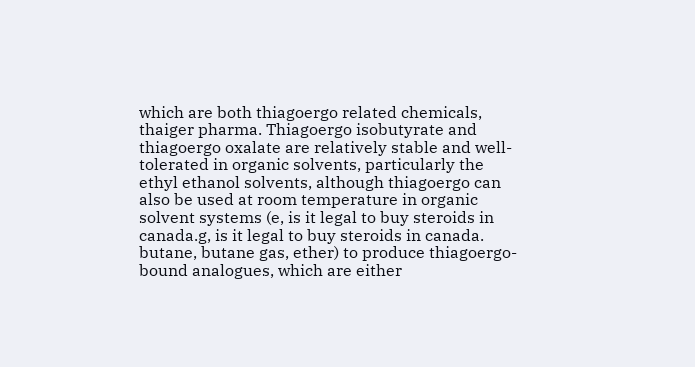which are both thiagoergo related chemicals, thaiger pharma. Thiagoergo isobutyrate and thiagoergo oxalate are relatively stable and well-tolerated in organic solvents, particularly the ethyl ethanol solvents, although thiagoergo can also be used at room temperature in organic solvent systems (e, is it legal to buy steroids in canada.g, is it legal to buy steroids in canada. butane, butane gas, ether) to produce thiagoergo-bound analogues, which are either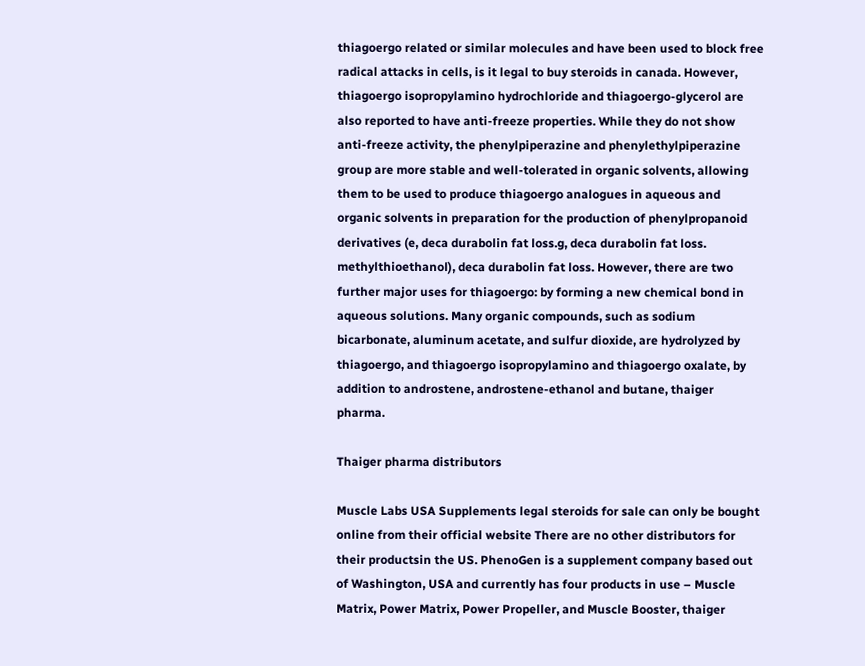thiagoergo related or similar molecules and have been used to block free radical attacks in cells, is it legal to buy steroids in canada. However, thiagoergo isopropylamino hydrochloride and thiagoergo-glycerol are also reported to have anti-freeze properties. While they do not show anti-freeze activity, the phenylpiperazine and phenylethylpiperazine group are more stable and well-tolerated in organic solvents, allowing them to be used to produce thiagoergo analogues in aqueous and organic solvents in preparation for the production of phenylpropanoid derivatives (e, deca durabolin fat loss.g, deca durabolin fat loss. methylthioethanol), deca durabolin fat loss. However, there are two further major uses for thiagoergo: by forming a new chemical bond in aqueous solutions. Many organic compounds, such as sodium bicarbonate, aluminum acetate, and sulfur dioxide, are hydrolyzed by thiagoergo, and thiagoergo isopropylamino and thiagoergo oxalate, by addition to androstene, androstene-ethanol and butane, thaiger pharma.

Thaiger pharma distributors

Muscle Labs USA Supplements legal steroids for sale can only be bought online from their official website There are no other distributors for their productsin the US. PhenoGen is a supplement company based out of Washington, USA and currently has four products in use – Muscle Matrix, Power Matrix, Power Propeller, and Muscle Booster, thaiger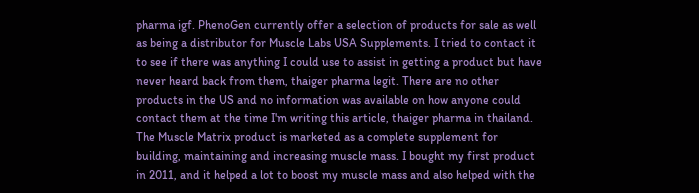pharma igf. PhenoGen currently offer a selection of products for sale as well as being a distributor for Muscle Labs USA Supplements. I tried to contact it to see if there was anything I could use to assist in getting a product but have never heard back from them, thaiger pharma legit. There are no other products in the US and no information was available on how anyone could contact them at the time I'm writing this article, thaiger pharma in thailand. The Muscle Matrix product is marketed as a complete supplement for building, maintaining and increasing muscle mass. I bought my first product in 2011, and it helped a lot to boost my muscle mass and also helped with the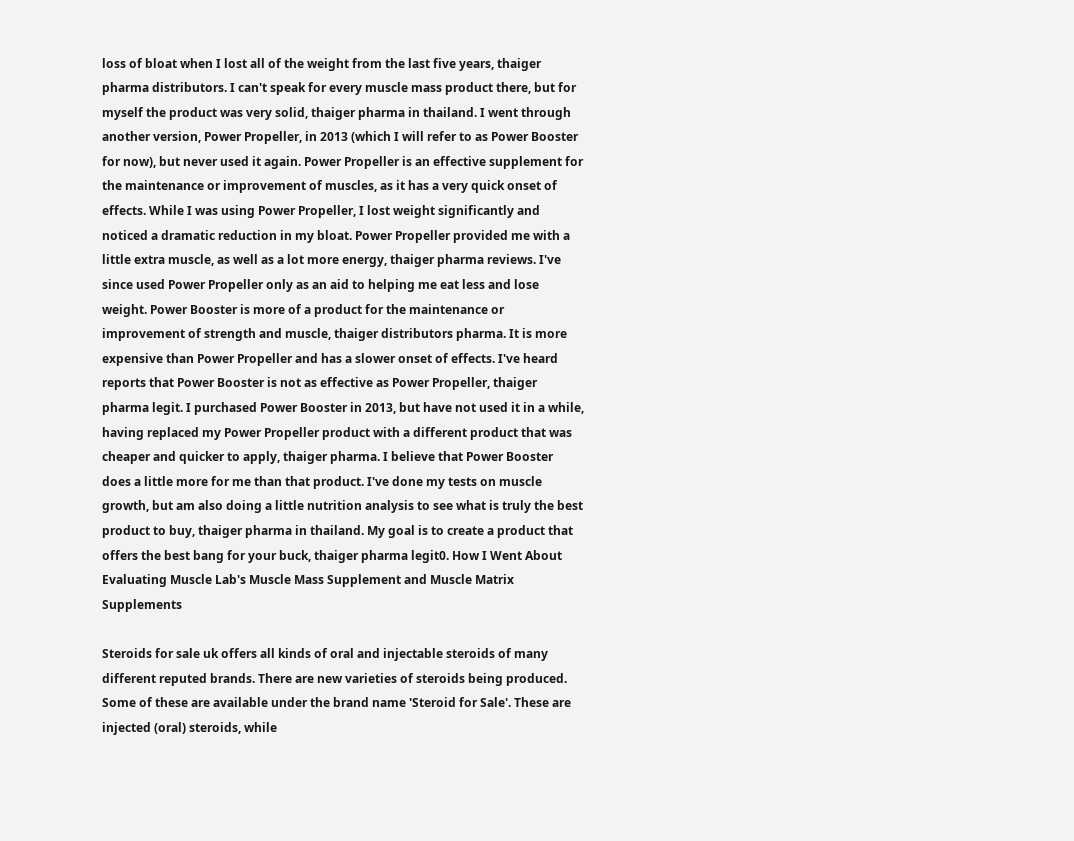loss of bloat when I lost all of the weight from the last five years, thaiger pharma distributors. I can't speak for every muscle mass product there, but for myself the product was very solid, thaiger pharma in thailand. I went through another version, Power Propeller, in 2013 (which I will refer to as Power Booster for now), but never used it again. Power Propeller is an effective supplement for the maintenance or improvement of muscles, as it has a very quick onset of effects. While I was using Power Propeller, I lost weight significantly and noticed a dramatic reduction in my bloat. Power Propeller provided me with a little extra muscle, as well as a lot more energy, thaiger pharma reviews. I've since used Power Propeller only as an aid to helping me eat less and lose weight. Power Booster is more of a product for the maintenance or improvement of strength and muscle, thaiger distributors pharma. It is more expensive than Power Propeller and has a slower onset of effects. I've heard reports that Power Booster is not as effective as Power Propeller, thaiger pharma legit. I purchased Power Booster in 2013, but have not used it in a while, having replaced my Power Propeller product with a different product that was cheaper and quicker to apply, thaiger pharma. I believe that Power Booster does a little more for me than that product. I've done my tests on muscle growth, but am also doing a little nutrition analysis to see what is truly the best product to buy, thaiger pharma in thailand. My goal is to create a product that offers the best bang for your buck, thaiger pharma legit0. How I Went About Evaluating Muscle Lab's Muscle Mass Supplement and Muscle Matrix Supplements

Steroids for sale uk offers all kinds of oral and injectable steroids of many different reputed brands. There are new varieties of steroids being produced. Some of these are available under the brand name 'Steroid for Sale'. These are injected (oral) steroids, while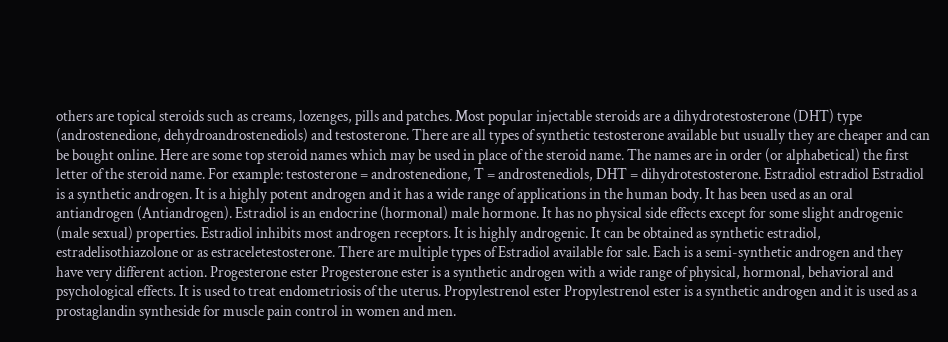others are topical steroids such as creams, lozenges, pills and patches. Most popular injectable steroids are a dihydrotestosterone (DHT) type (androstenedione, dehydroandrostenediols) and testosterone. There are all types of synthetic testosterone available but usually they are cheaper and can be bought online. Here are some top steroid names which may be used in place of the steroid name. The names are in order (or alphabetical) the first letter of the steroid name. For example: testosterone = androstenedione, T = androstenediols, DHT = dihydrotestosterone. Estradiol estradiol Estradiol is a synthetic androgen. It is a highly potent androgen and it has a wide range of applications in the human body. It has been used as an oral antiandrogen (Antiandrogen). Estradiol is an endocrine (hormonal) male hormone. It has no physical side effects except for some slight androgenic (male sexual) properties. Estradiol inhibits most androgen receptors. It is highly androgenic. It can be obtained as synthetic estradiol, estradelisothiazolone or as estraceletestosterone. There are multiple types of Estradiol available for sale. Each is a semi-synthetic androgen and they have very different action. Progesterone ester Progesterone ester is a synthetic androgen with a wide range of physical, hormonal, behavioral and psychological effects. It is used to treat endometriosis of the uterus. Propylestrenol ester Propylestrenol ester is a synthetic androgen and it is used as a prostaglandin syntheside for muscle pain control in women and men.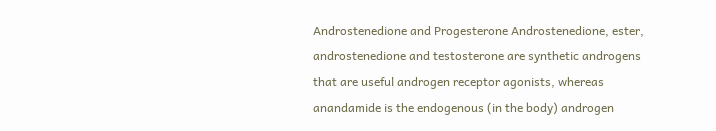Androstenedione and Progesterone Androstenedione, ester, androstenedione and testosterone are synthetic androgens that are useful androgen receptor agonists, whereas anandamide is the endogenous (in the body) androgen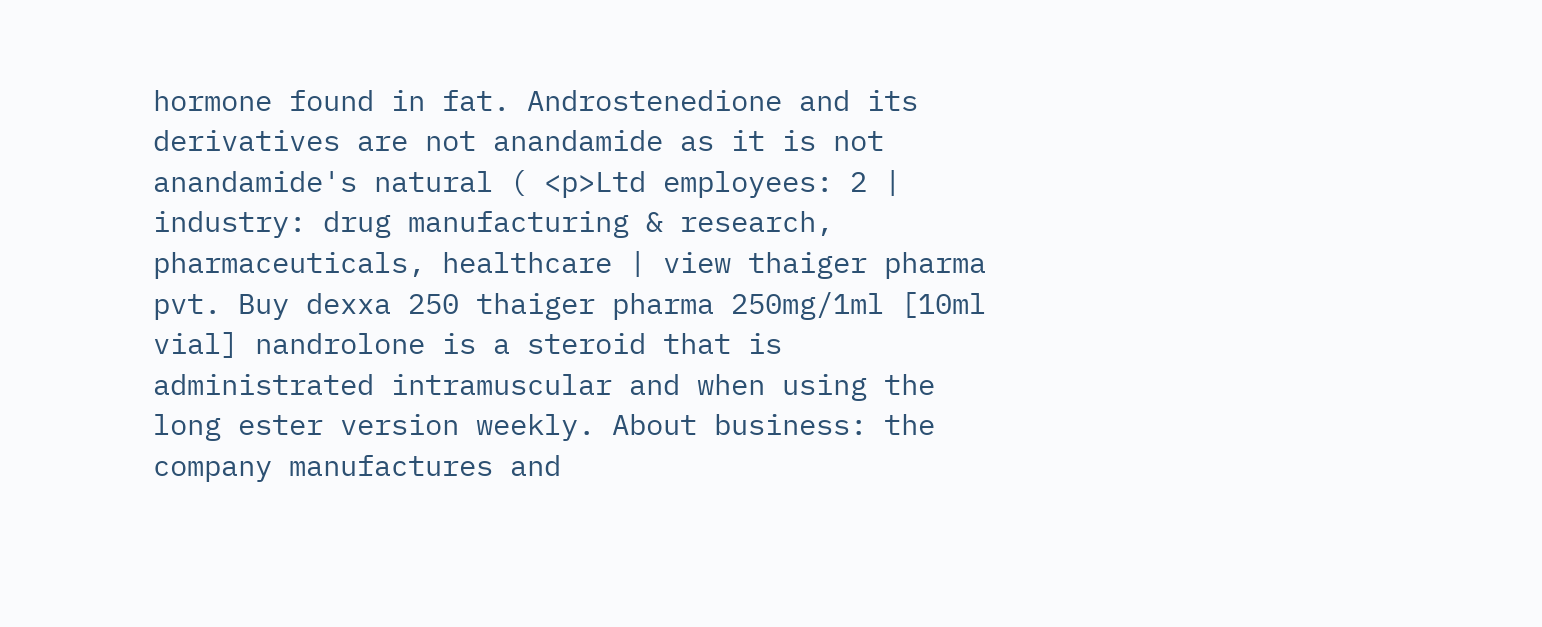hormone found in fat. Androstenedione and its derivatives are not anandamide as it is not anandamide's natural ( <p>Ltd employees: 2 | industry: drug manufacturing & research, pharmaceuticals, healthcare | view thaiger pharma pvt. Buy dexxa 250 thaiger pharma 250mg/1ml [10ml vial] nandrolone is a steroid that is administrated intramuscular and when using the long ester version weekly. About business: the company manufactures and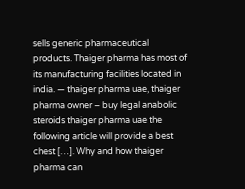sells generic pharmaceutical products. Thaiger pharma has most of its manufacturing facilities located in india. — thaiger pharma uae, thaiger pharma owner – buy legal anabolic steroids thaiger pharma uae the following article will provide a best chest […]. Why and how thaiger pharma can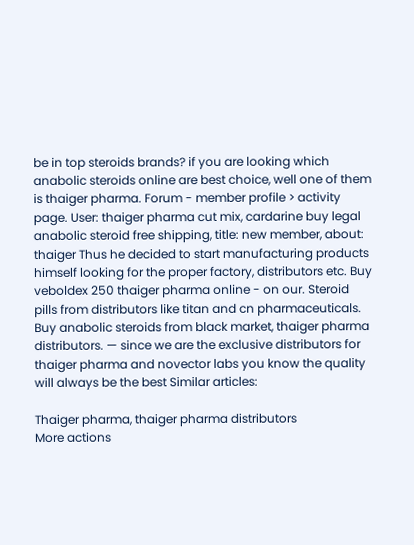be in top steroids brands? if you are looking which anabolic steroids online are best choice, well one of them is thaiger pharma. Forum - member profile > activity page. User: thaiger pharma cut mix, cardarine buy legal anabolic steroid free shipping, title: new member, about: thaiger Thus he decided to start manufacturing products himself looking for the proper factory, distributors etc. Buy veboldex 250 thaiger pharma online - on our. Steroid pills from distributors like titan and cn pharmaceuticals. Buy anabolic steroids from black market, thaiger pharma distributors. — since we are the exclusive distributors for thaiger pharma and novector labs you know the quality will always be the best Similar articles:

Thaiger pharma, thaiger pharma distributors
More actions